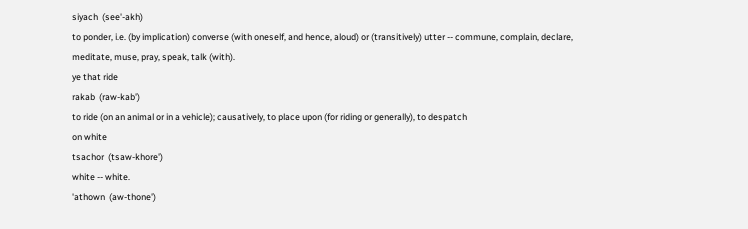siyach  (see'-akh)
to ponder, i.e. (by implication) converse (with oneself, and hence, aloud) or (transitively) utter -- commune, complain, declare, meditate, muse, pray, speak, talk (with).
ye that ride
rakab  (raw-kab')
to ride (on an animal or in a vehicle); causatively, to place upon (for riding or generally), to despatch
on white
tsachor  (tsaw-khore')
white -- white.
'athown  (aw-thone')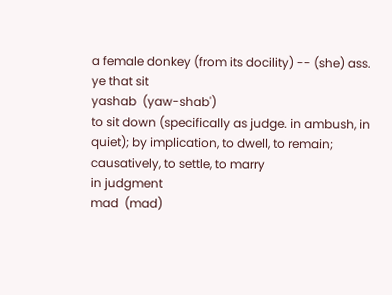a female donkey (from its docility) -- (she) ass.
ye that sit
yashab  (yaw-shab')
to sit down (specifically as judge. in ambush, in quiet); by implication, to dwell, to remain; causatively, to settle, to marry
in judgment
mad  (mad)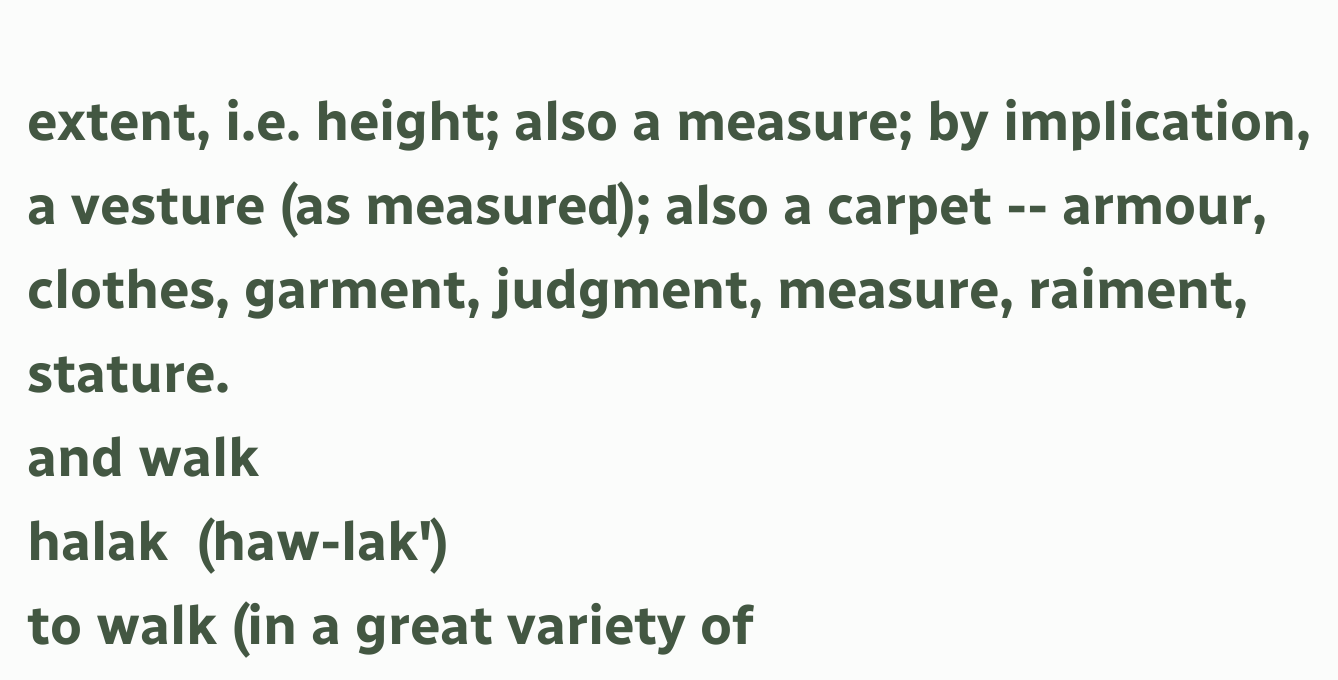extent, i.e. height; also a measure; by implication, a vesture (as measured); also a carpet -- armour, clothes, garment, judgment, measure, raiment, stature.
and walk
halak  (haw-lak')
to walk (in a great variety of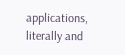applications, literally and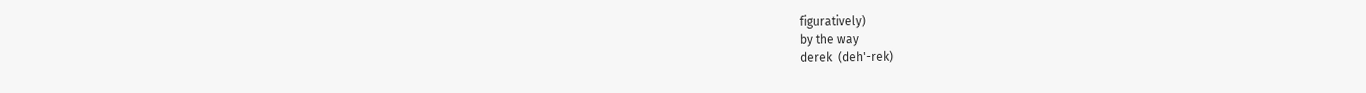figuratively)
by the way
derek  (deh'-rek)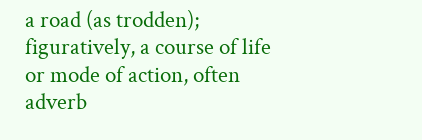a road (as trodden); figuratively, a course of life or mode of action, often adverb